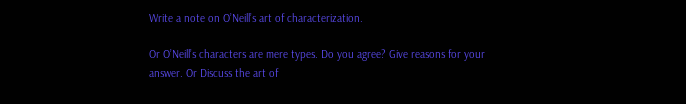Write a note on O’Neill’s art of characterization.

Or O’Neill’s characters are mere types. Do you agree? Give reasons for your answer. Or Discuss the art of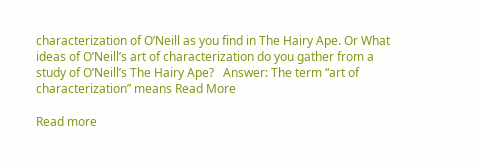characterization of O’Neill as you find in The Hairy Ape. Or What ideas of O’Neill’s art of characterization do you gather from a study of O’Neill’s The Hairy Ape?   Answer: The term “art of characterization” means Read More

Read more